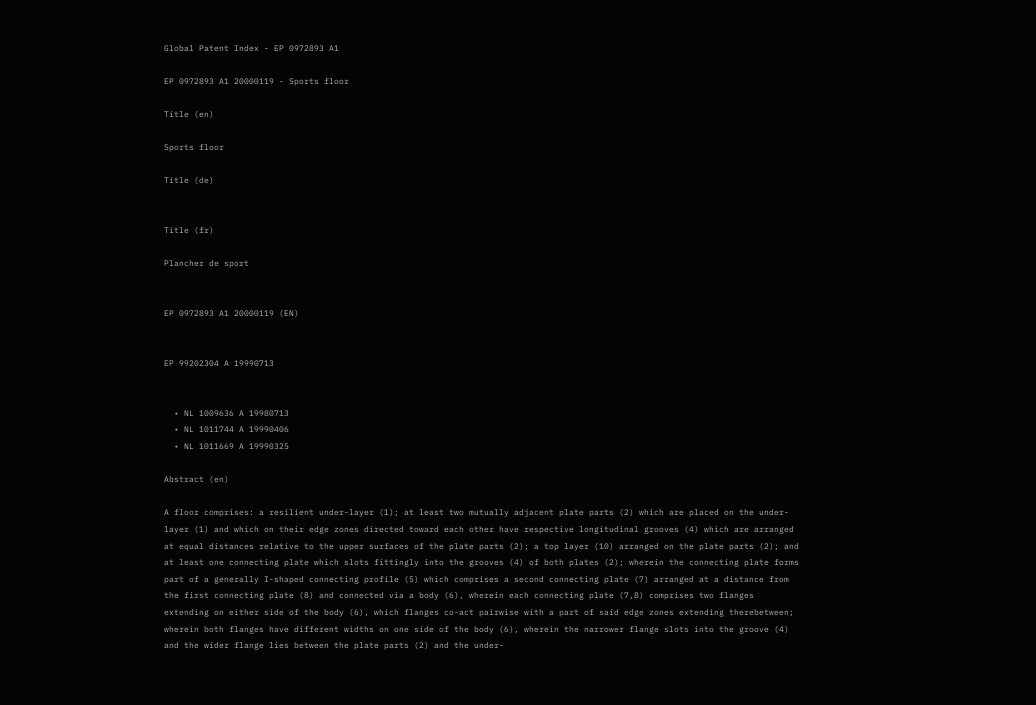Global Patent Index - EP 0972893 A1

EP 0972893 A1 20000119 - Sports floor

Title (en)

Sports floor

Title (de)


Title (fr)

Plancher de sport


EP 0972893 A1 20000119 (EN)


EP 99202304 A 19990713


  • NL 1009636 A 19980713
  • NL 1011744 A 19990406
  • NL 1011669 A 19990325

Abstract (en)

A floor comprises: a resilient under-layer (1); at least two mutually adjacent plate parts (2) which are placed on the under-layer (1) and which on their edge zones directed toward each other have respective longitudinal grooves (4) which are arranged at equal distances relative to the upper surfaces of the plate parts (2); a top layer (10) arranged on the plate parts (2); and at least one connecting plate which slots fittingly into the grooves (4) of both plates (2); wherein the connecting plate forms part of a generally I-shaped connecting profile (5) which comprises a second connecting plate (7) arranged at a distance from the first connecting plate (8) and connected via a body (6), wherein each connecting plate (7,8) comprises two flanges extending on either side of the body (6), which flanges co-act pairwise with a part of said edge zones extending therebetween; wherein both flanges have different widths on one side of the body (6), wherein the narrower flange slots into the groove (4) and the wider flange lies between the plate parts (2) and the under-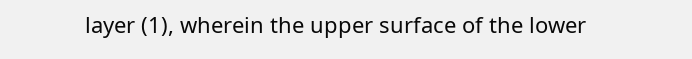layer (1), wherein the upper surface of the lower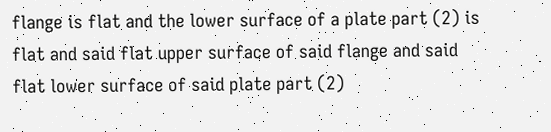flange is flat and the lower surface of a plate part (2) is flat and said flat upper surface of said flange and said flat lower surface of said plate part (2)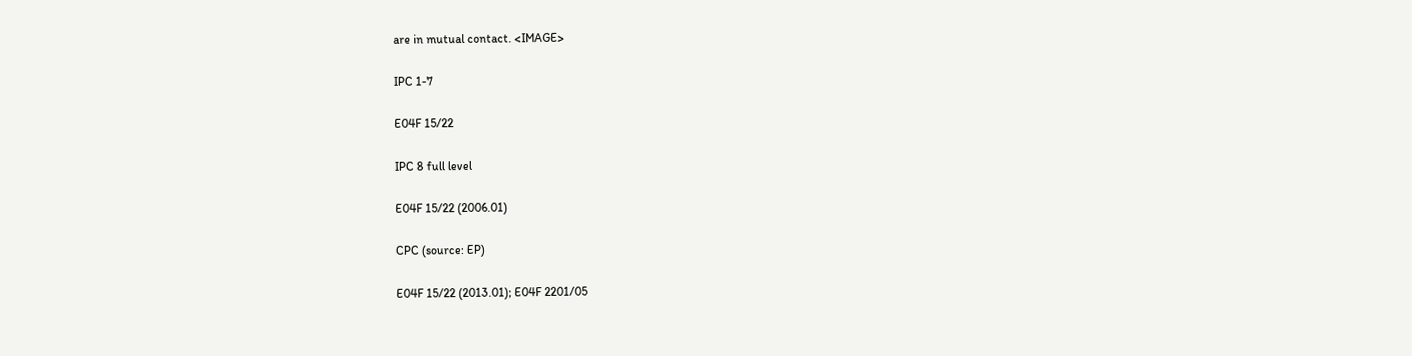are in mutual contact. <IMAGE>

IPC 1-7

E04F 15/22

IPC 8 full level

E04F 15/22 (2006.01)

CPC (source: EP)

E04F 15/22 (2013.01); E04F 2201/05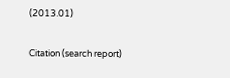(2013.01)

Citation (search report)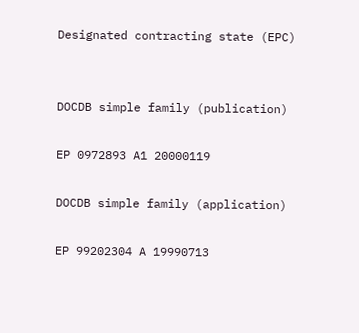Designated contracting state (EPC)


DOCDB simple family (publication)

EP 0972893 A1 20000119

DOCDB simple family (application)

EP 99202304 A 19990713